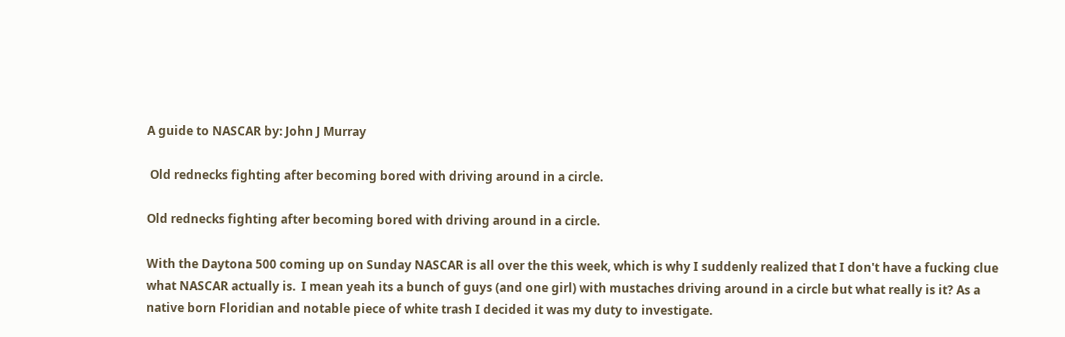A guide to NASCAR by: John J Murray

 Old rednecks fighting after becoming bored with driving around in a circle.

Old rednecks fighting after becoming bored with driving around in a circle.

With the Daytona 500 coming up on Sunday NASCAR is all over the this week, which is why I suddenly realized that I don't have a fucking clue what NASCAR actually is.  I mean yeah its a bunch of guys (and one girl) with mustaches driving around in a circle but what really is it? As a native born Floridian and notable piece of white trash I decided it was my duty to investigate.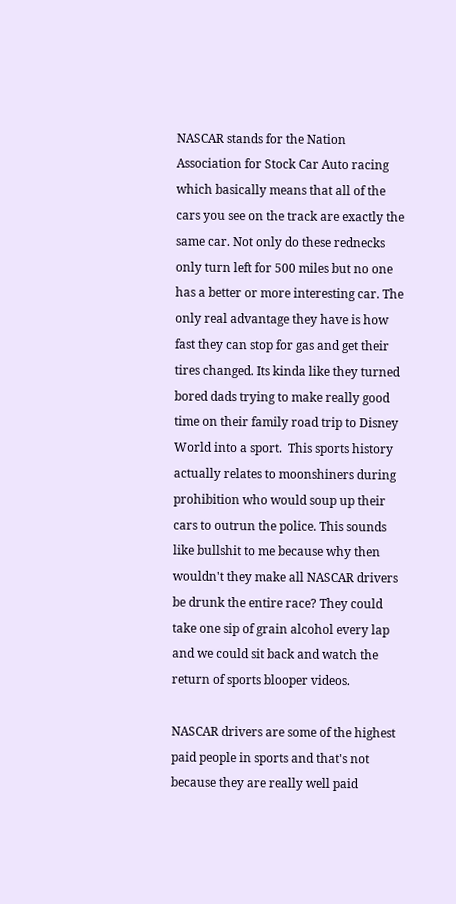NASCAR stands for the Nation Association for Stock Car Auto racing which basically means that all of the cars you see on the track are exactly the same car. Not only do these rednecks only turn left for 500 miles but no one has a better or more interesting car. The only real advantage they have is how fast they can stop for gas and get their tires changed. Its kinda like they turned bored dads trying to make really good time on their family road trip to Disney World into a sport.  This sports history actually relates to moonshiners during prohibition who would soup up their cars to outrun the police. This sounds like bullshit to me because why then wouldn't they make all NASCAR drivers be drunk the entire race? They could take one sip of grain alcohol every lap and we could sit back and watch the return of sports blooper videos.

NASCAR drivers are some of the highest paid people in sports and that's not because they are really well paid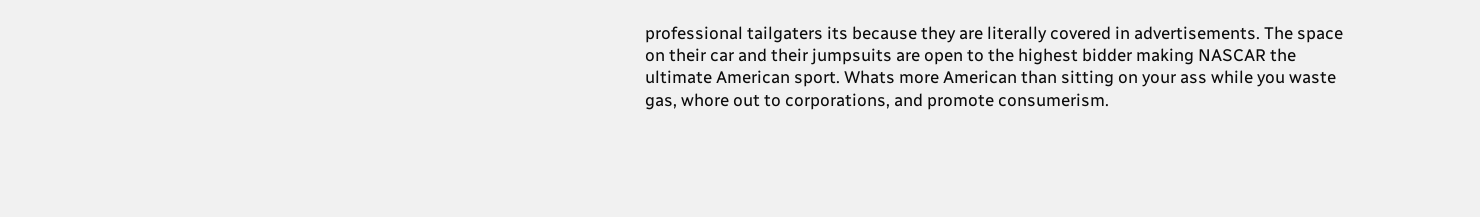professional tailgaters its because they are literally covered in advertisements. The space on their car and their jumpsuits are open to the highest bidder making NASCAR the ultimate American sport. Whats more American than sitting on your ass while you waste gas, whore out to corporations, and promote consumerism.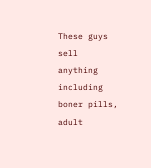These guys sell anything including boner pills, adult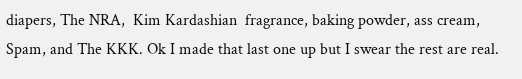diapers, The NRA,  Kim Kardashian  fragrance, baking powder, ass cream, Spam, and The KKK. Ok I made that last one up but I swear the rest are real.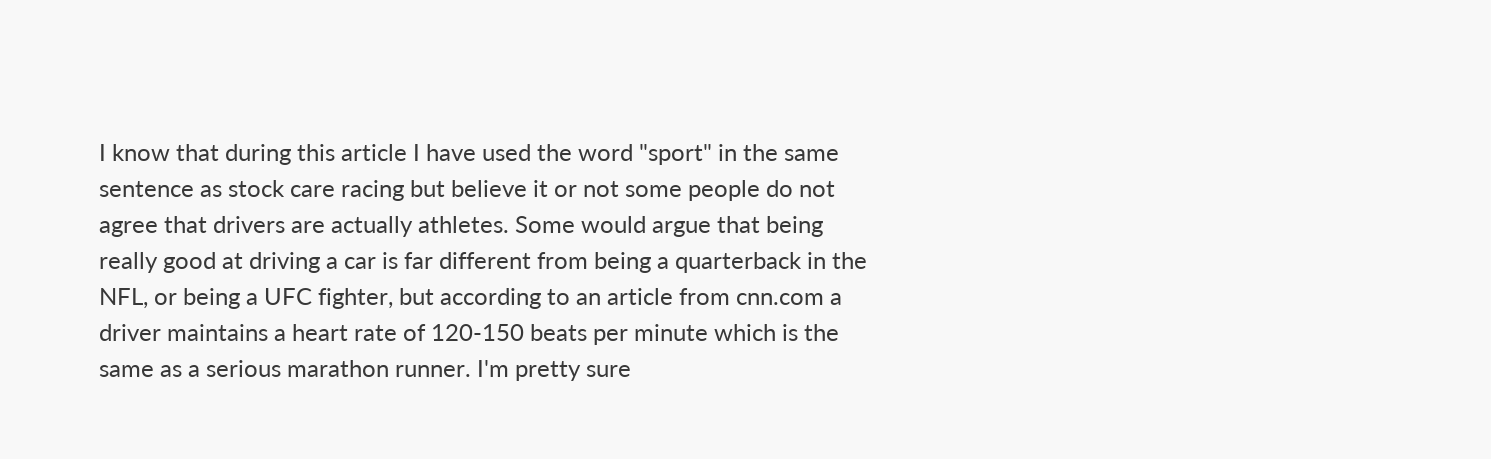I know that during this article I have used the word "sport" in the same sentence as stock care racing but believe it or not some people do not agree that drivers are actually athletes. Some would argue that being really good at driving a car is far different from being a quarterback in the NFL, or being a UFC fighter, but according to an article from cnn.com a driver maintains a heart rate of 120-150 beats per minute which is the same as a serious marathon runner. I'm pretty sure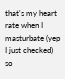that's my heart rate when I masturbate (yep I just checked)  so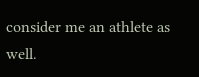consider me an athlete as well.